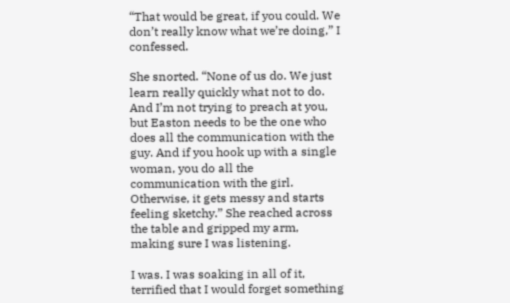“That would be great, if you could. We don’t really know what we’re doing,” I confessed.

She snorted. “None of us do. We just learn really quickly what not to do. And I’m not trying to preach at you, but Easton needs to be the one who does all the communication with the guy. And if you hook up with a single woman, you do all the communication with the girl. Otherwise, it gets messy and starts feeling sketchy.” She reached across the table and gripped my arm, making sure I was listening.

I was. I was soaking in all of it, terrified that I would forget something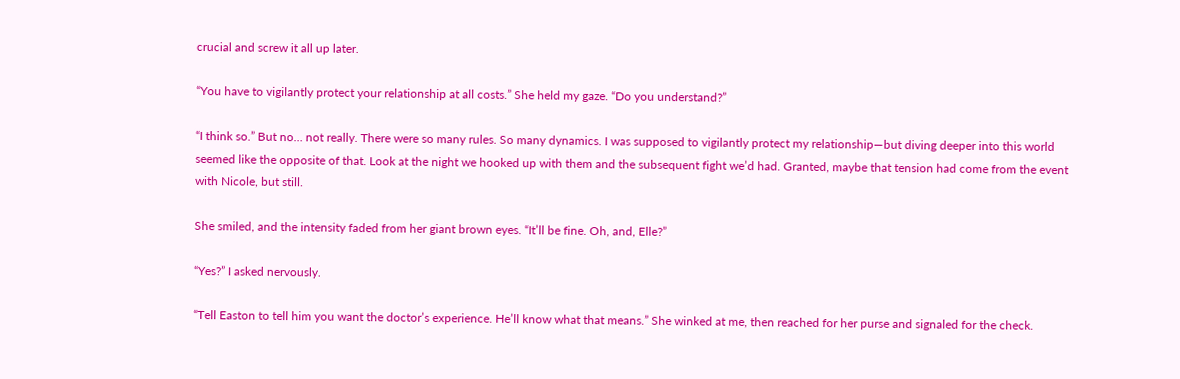crucial and screw it all up later.

“You have to vigilantly protect your relationship at all costs.” She held my gaze. “Do you understand?”

“I think so.” But no… not really. There were so many rules. So many dynamics. I was supposed to vigilantly protect my relationship—but diving deeper into this world seemed like the opposite of that. Look at the night we hooked up with them and the subsequent fight we’d had. Granted, maybe that tension had come from the event with Nicole, but still.

She smiled, and the intensity faded from her giant brown eyes. “It’ll be fine. Oh, and, Elle?”

“Yes?” I asked nervously.

“Tell Easton to tell him you want the doctor’s experience. He’ll know what that means.” She winked at me, then reached for her purse and signaled for the check.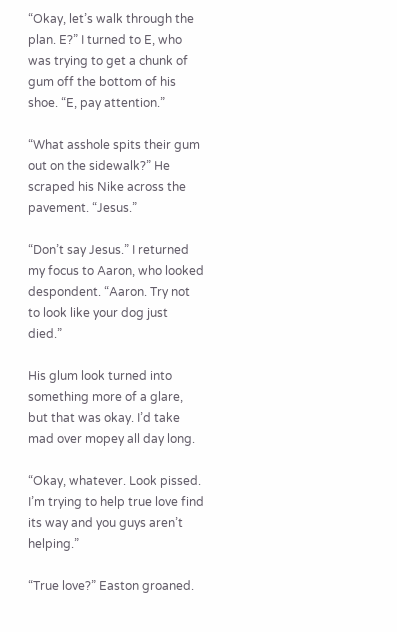“Okay, let’s walk through the plan. E?” I turned to E, who was trying to get a chunk of gum off the bottom of his shoe. “E, pay attention.”

“What asshole spits their gum out on the sidewalk?” He scraped his Nike across the pavement. “Jesus.”

“Don’t say Jesus.” I returned my focus to Aaron, who looked despondent. “Aaron. Try not to look like your dog just died.”

His glum look turned into something more of a glare, but that was okay. I’d take mad over mopey all day long.

“Okay, whatever. Look pissed. I’m trying to help true love find its way and you guys aren’t helping.”

“True love?” Easton groaned.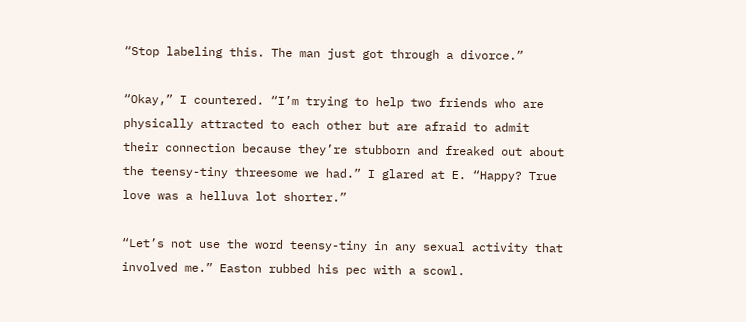“Stop labeling this. The man just got through a divorce.”

“Okay,” I countered. “I’m trying to help two friends who are physically attracted to each other but are afraid to admit their connection because they’re stubborn and freaked out about the teensy-tiny threesome we had.” I glared at E. “Happy? True love was a helluva lot shorter.”

“Let’s not use the word teensy-tiny in any sexual activity that involved me.” Easton rubbed his pec with a scowl.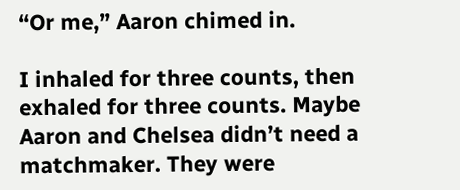“Or me,” Aaron chimed in.

I inhaled for three counts, then exhaled for three counts. Maybe Aaron and Chelsea didn’t need a matchmaker. They were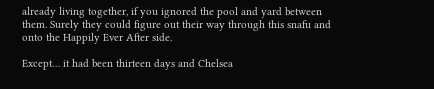already living together, if you ignored the pool and yard between them. Surely they could figure out their way through this snafu and onto the Happily Ever After side.

Except… it had been thirteen days and Chelsea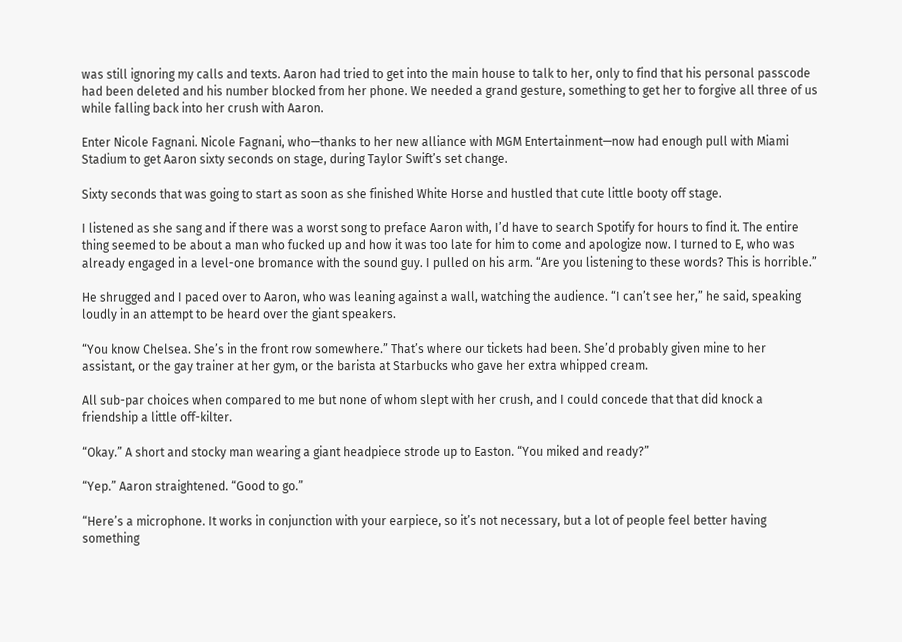was still ignoring my calls and texts. Aaron had tried to get into the main house to talk to her, only to find that his personal passcode had been deleted and his number blocked from her phone. We needed a grand gesture, something to get her to forgive all three of us while falling back into her crush with Aaron.

Enter Nicole Fagnani. Nicole Fagnani, who—thanks to her new alliance with MGM Entertainment—now had enough pull with Miami Stadium to get Aaron sixty seconds on stage, during Taylor Swift’s set change.

Sixty seconds that was going to start as soon as she finished White Horse and hustled that cute little booty off stage.

I listened as she sang and if there was a worst song to preface Aaron with, I’d have to search Spotify for hours to find it. The entire thing seemed to be about a man who fucked up and how it was too late for him to come and apologize now. I turned to E, who was already engaged in a level-one bromance with the sound guy. I pulled on his arm. “Are you listening to these words? This is horrible.”

He shrugged and I paced over to Aaron, who was leaning against a wall, watching the audience. “I can’t see her,” he said, speaking loudly in an attempt to be heard over the giant speakers.

“You know Chelsea. She’s in the front row somewhere.” That’s where our tickets had been. She’d probably given mine to her assistant, or the gay trainer at her gym, or the barista at Starbucks who gave her extra whipped cream.

All sub-par choices when compared to me but none of whom slept with her crush, and I could concede that that did knock a friendship a little off-kilter.

“Okay.” A short and stocky man wearing a giant headpiece strode up to Easton. “You miked and ready?”

“Yep.” Aaron straightened. “Good to go.”

“Here’s a microphone. It works in conjunction with your earpiece, so it’s not necessary, but a lot of people feel better having something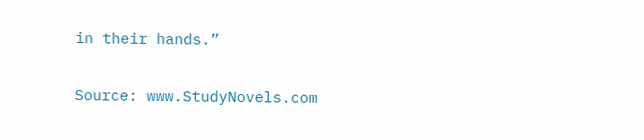in their hands.”

Source: www.StudyNovels.com